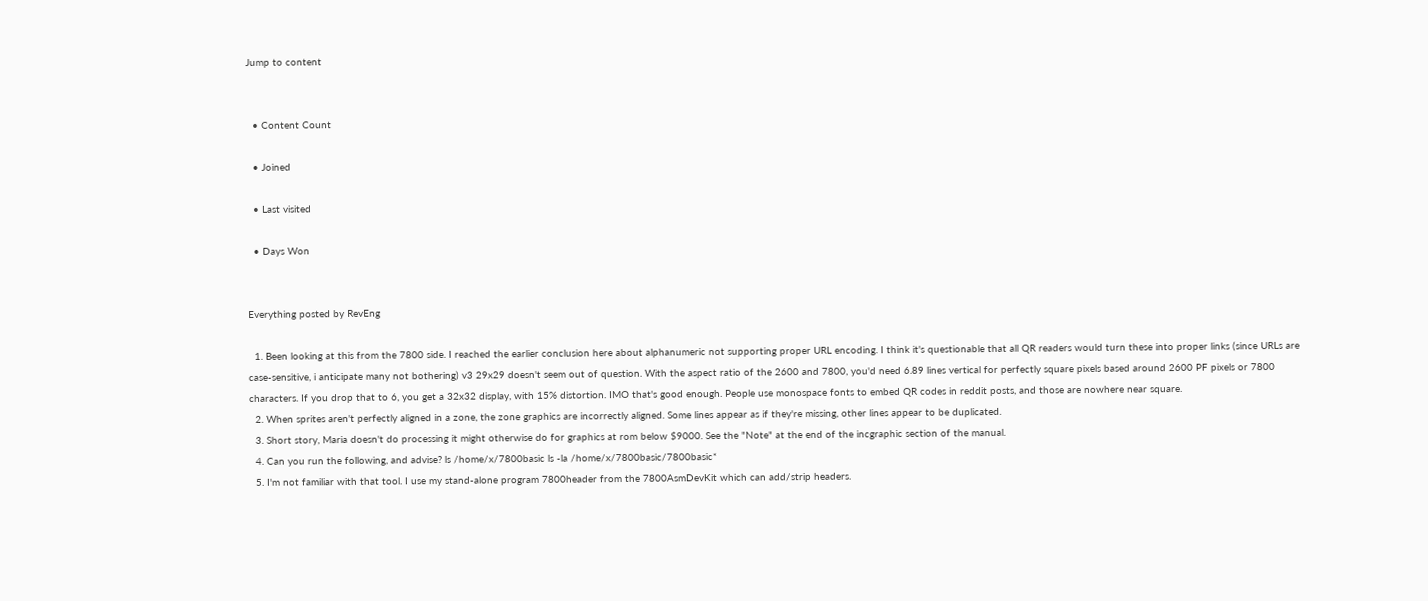Jump to content


  • Content Count

  • Joined

  • Last visited

  • Days Won


Everything posted by RevEng

  1. Been looking at this from the 7800 side. I reached the earlier conclusion here about alphanumeric not supporting proper URL encoding. I think it's questionable that all QR readers would turn these into proper links (since URLs are case-sensitive, i anticipate many not bothering) v3 29x29 doesn't seem out of question. With the aspect ratio of the 2600 and 7800, you'd need 6.89 lines vertical for perfectly square pixels based around 2600 PF pixels or 7800 characters. If you drop that to 6, you get a 32x32 display, with 15% distortion. IMO that's good enough. People use monospace fonts to embed QR codes in reddit posts, and those are nowhere near square.
  2. When sprites aren't perfectly aligned in a zone, the zone graphics are incorrectly aligned. Some lines appear as if they're missing, other lines appear to be duplicated.
  3. Short story, Maria doesn't do processing it might otherwise do for graphics at rom below $9000. See the "Note" at the end of the incgraphic section of the manual.
  4. Can you run the following, and advise? ls /home/x/7800basic ls -la /home/x/7800basic/7800basic*
  5. I'm not familiar with that tool. I use my stand-alone program 7800header from the 7800AsmDevKit which can add/strip headers.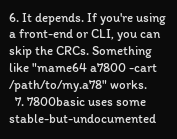6. It depends. If you're using a front-end or CLI, you can skip the CRCs. Something like "mame64 a7800 -cart /path/to/my.a78" works.
  7. 7800basic uses some stable-but-undocumented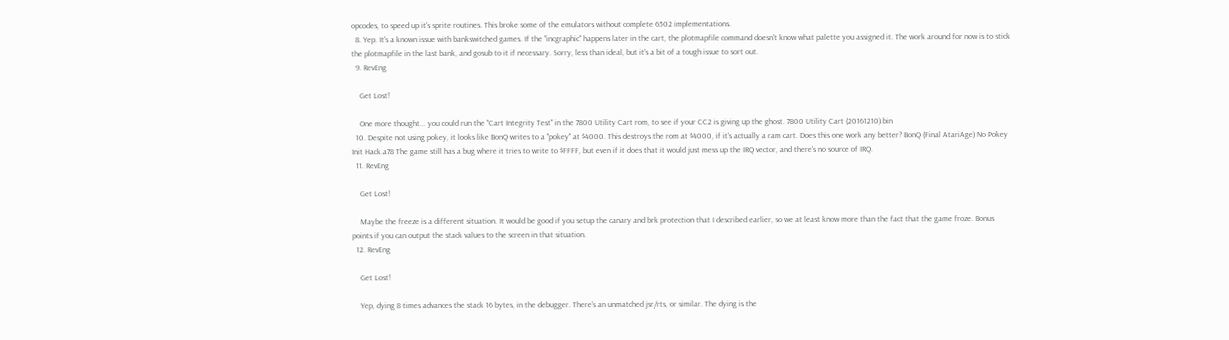opcodes, to speed up it's sprite routines. This broke some of the emulators without complete 6502 implementations.
  8. Yep. It's a known issue with bankswitched games. If the "incgraphic" happens later in the cart, the plotmapfile command doesn't know what palette you assigned it. The work around for now is to stick the plotmapfile in the last bank, and gosub to it if necessary. Sorry, less than ideal, but it's a bit of a tough issue to sort out.
  9. RevEng

    Get Lost!

    One more thought... you could run the "Cart Integrity Test" in the 7800 Utility Cart rom, to see if your CC2 is giving up the ghost. 7800 Utility Cart (20161210).bin
  10. Despite not using pokey, it looks like BonQ writes to a "pokey" at $4000. This destroys the rom at $4000, if it's actually a ram cart. Does this one work any better? BonQ (Final AtariAge) No Pokey Init Hack.a78 The game still has a bug where it tries to write to $FFFF, but even if it does that it would just mess up the IRQ vector, and there's no source of IRQ.
  11. RevEng

    Get Lost!

    Maybe the freeze is a different situation. It would be good if you setup the canary and brk protection that I described earlier, so we at least know more than the fact that the game froze. Bonus points if you can output the stack values to the screen in that situation.
  12. RevEng

    Get Lost!

    Yep, dying 8 times advances the stack 16 bytes, in the debugger. There's an unmatched jsr/rts, or similar. The dying is the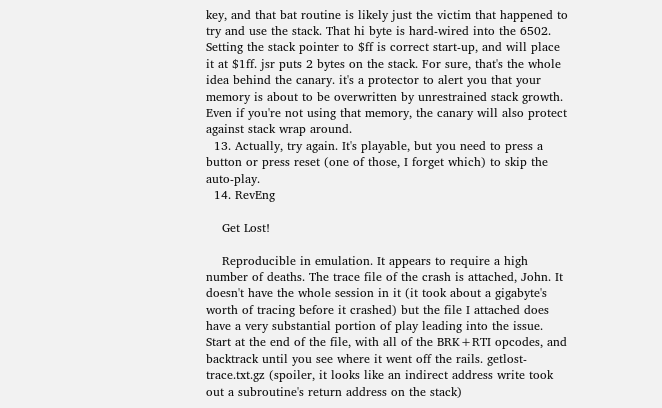key, and that bat routine is likely just the victim that happened to try and use the stack. That hi byte is hard-wired into the 6502. Setting the stack pointer to $ff is correct start-up, and will place it at $1ff. jsr puts 2 bytes on the stack. For sure, that's the whole idea behind the canary. it's a protector to alert you that your memory is about to be overwritten by unrestrained stack growth. Even if you're not using that memory, the canary will also protect against stack wrap around.
  13. Actually, try again. It's playable, but you need to press a button or press reset (one of those, I forget which) to skip the auto-play.
  14. RevEng

    Get Lost!

    Reproducible in emulation. It appears to require a high number of deaths. The trace file of the crash is attached, John. It doesn't have the whole session in it (it took about a gigabyte's worth of tracing before it crashed) but the file I attached does have a very substantial portion of play leading into the issue. Start at the end of the file, with all of the BRK+RTI opcodes, and backtrack until you see where it went off the rails. getlost-trace.txt.gz (spoiler, it looks like an indirect address write took out a subroutine's return address on the stack)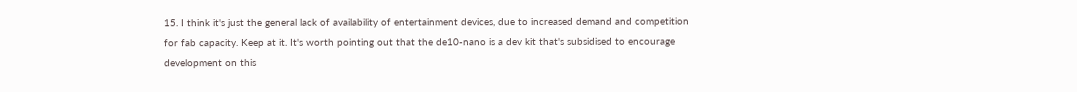15. I think it's just the general lack of availability of entertainment devices, due to increased demand and competition for fab capacity. Keep at it. It's worth pointing out that the de10-nano is a dev kit that's subsidised to encourage development on this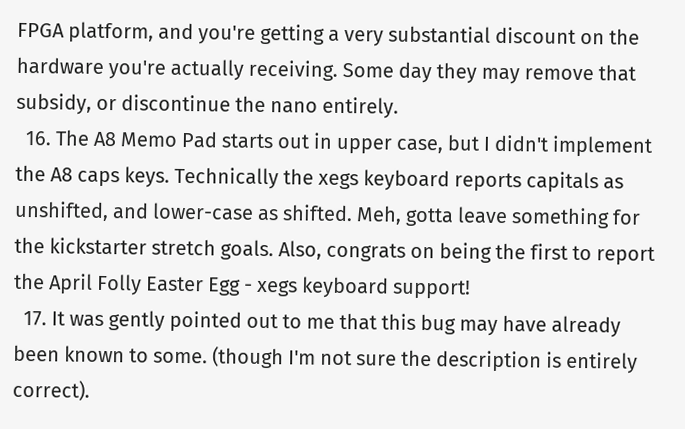FPGA platform, and you're getting a very substantial discount on the hardware you're actually receiving. Some day they may remove that subsidy, or discontinue the nano entirely.
  16. The A8 Memo Pad starts out in upper case, but I didn't implement the A8 caps keys. Technically the xegs keyboard reports capitals as unshifted, and lower-case as shifted. Meh, gotta leave something for the kickstarter stretch goals. Also, congrats on being the first to report the April Folly Easter Egg - xegs keyboard support!
  17. It was gently pointed out to me that this bug may have already been known to some. (though I'm not sure the description is entirely correct).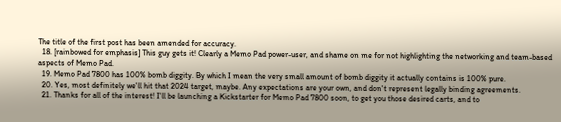The title of the first post has been amended for accuracy.
  18. [rainbowed for emphasis] This guy gets it! Clearly a Memo Pad power-user, and shame on me for not highlighting the networking and team-based aspects of Memo Pad.
  19. Memo Pad 7800 has 100% bomb diggity. By which I mean the very small amount of bomb diggity it actually contains is 100% pure.
  20. Yes, most definitely we'll hit that 2024 target, maybe. Any expectations are your own, and don't represent legally binding agreements.
  21. Thanks for all of the interest! I'll be launching a Kickstarter for Memo Pad 7800 soon, to get you those desired carts, and to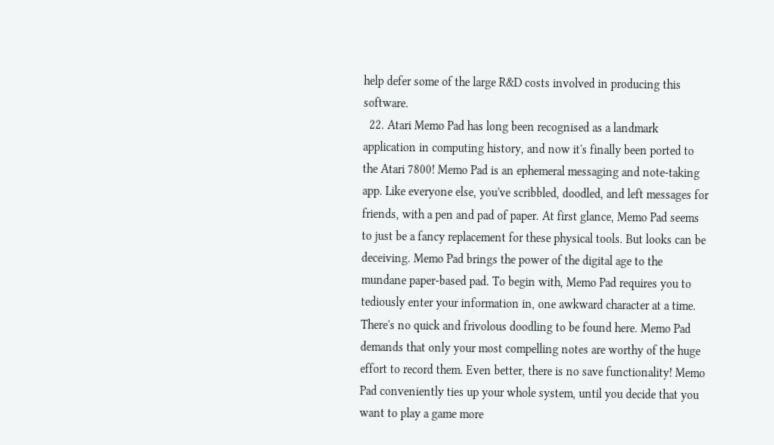help defer some of the large R&D costs involved in producing this software.
  22. Atari Memo Pad has long been recognised as a landmark application in computing history, and now it's finally been ported to the Atari 7800! Memo Pad is an ephemeral messaging and note-taking app. Like everyone else, you've scribbled, doodled, and left messages for friends, with a pen and pad of paper. At first glance, Memo Pad seems to just be a fancy replacement for these physical tools. But looks can be deceiving. Memo Pad brings the power of the digital age to the mundane paper-based pad. To begin with, Memo Pad requires you to tediously enter your information in, one awkward character at a time. There's no quick and frivolous doodling to be found here. Memo Pad demands that only your most compelling notes are worthy of the huge effort to record them. Even better, there is no save functionality! Memo Pad conveniently ties up your whole system, until you decide that you want to play a game more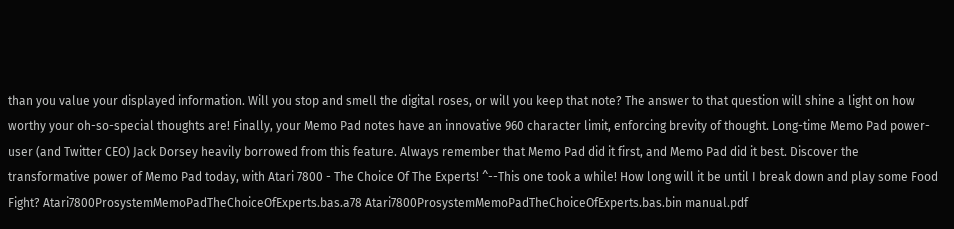than you value your displayed information. Will you stop and smell the digital roses, or will you keep that note? The answer to that question will shine a light on how worthy your oh-so-special thoughts are! Finally, your Memo Pad notes have an innovative 960 character limit, enforcing brevity of thought. Long-time Memo Pad power-user (and Twitter CEO) Jack Dorsey heavily borrowed from this feature. Always remember that Memo Pad did it first, and Memo Pad did it best. Discover the transformative power of Memo Pad today, with Atari 7800 - The Choice Of The Experts! ^--This one took a while! How long will it be until I break down and play some Food Fight? Atari7800ProsystemMemoPadTheChoiceOfExperts.bas.a78 Atari7800ProsystemMemoPadTheChoiceOfExperts.bas.bin manual.pdf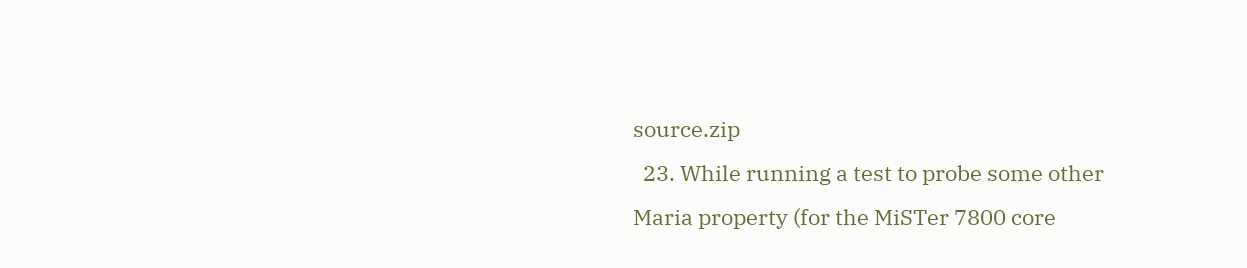source.zip
  23. While running a test to probe some other Maria property (for the MiSTer 7800 core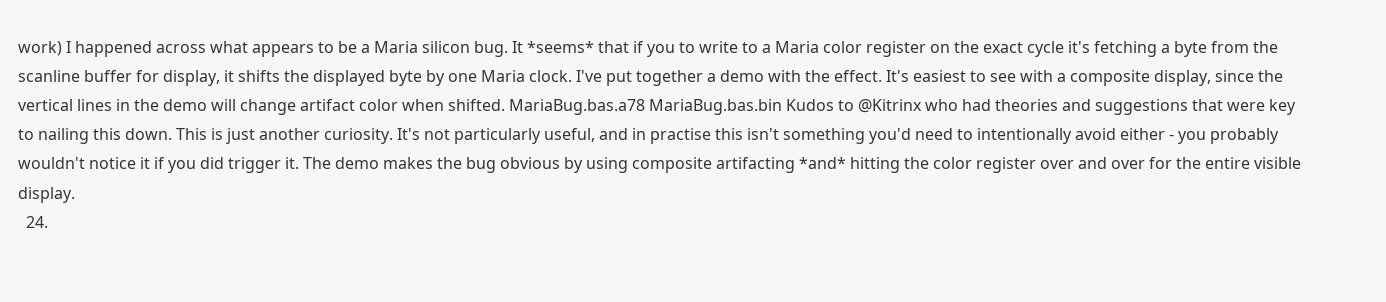work) I happened across what appears to be a Maria silicon bug. It *seems* that if you to write to a Maria color register on the exact cycle it's fetching a byte from the scanline buffer for display, it shifts the displayed byte by one Maria clock. I've put together a demo with the effect. It's easiest to see with a composite display, since the vertical lines in the demo will change artifact color when shifted. MariaBug.bas.a78 MariaBug.bas.bin Kudos to @Kitrinx who had theories and suggestions that were key to nailing this down. This is just another curiosity. It's not particularly useful, and in practise this isn't something you'd need to intentionally avoid either - you probably wouldn't notice it if you did trigger it. The demo makes the bug obvious by using composite artifacting *and* hitting the color register over and over for the entire visible display.
  24.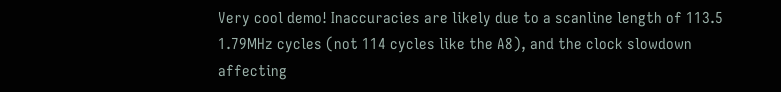Very cool demo! Inaccuracies are likely due to a scanline length of 113.5 1.79MHz cycles (not 114 cycles like the A8), and the clock slowdown affecting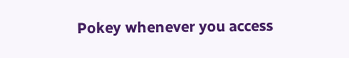Pokey whenever you access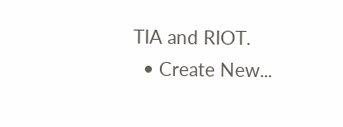TIA and RIOT.
  • Create New...